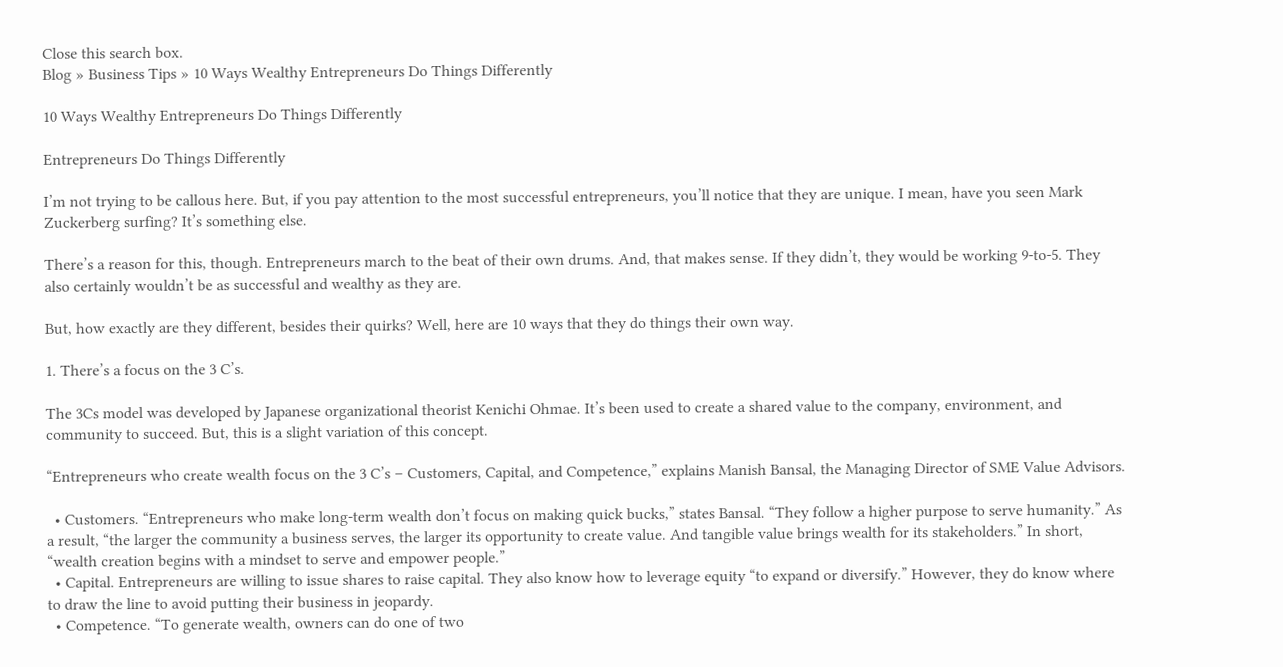Close this search box.
Blog » Business Tips » 10 Ways Wealthy Entrepreneurs Do Things Differently

10 Ways Wealthy Entrepreneurs Do Things Differently

Entrepreneurs Do Things Differently

I’m not trying to be callous here. But, if you pay attention to the most successful entrepreneurs, you’ll notice that they are unique. I mean, have you seen Mark Zuckerberg surfing? It’s something else.

There’s a reason for this, though. Entrepreneurs march to the beat of their own drums. And, that makes sense. If they didn’t, they would be working 9-to-5. They also certainly wouldn’t be as successful and wealthy as they are.

But, how exactly are they different, besides their quirks? Well, here are 10 ways that they do things their own way.

1. There’s a focus on the 3 C’s.

The 3Cs model was developed by Japanese organizational theorist Kenichi Ohmae. It’s been used to create a shared value to the company, environment, and community to succeed. But, this is a slight variation of this concept.

“Entrepreneurs who create wealth focus on the 3 C’s – Customers, Capital, and Competence,” explains Manish Bansal, the Managing Director of SME Value Advisors.

  • Customers. “Entrepreneurs who make long-term wealth don’t focus on making quick bucks,” states Bansal. “They follow a higher purpose to serve humanity.” As a result, “the larger the community a business serves, the larger its opportunity to create value. And tangible value brings wealth for its stakeholders.” In short, “wealth creation begins with a mindset to serve and empower people.”
  • Capital. Entrepreneurs are willing to issue shares to raise capital. They also know how to leverage equity “to expand or diversify.” However, they do know where to draw the line to avoid putting their business in jeopardy.
  • Competence. “To generate wealth, owners can do one of two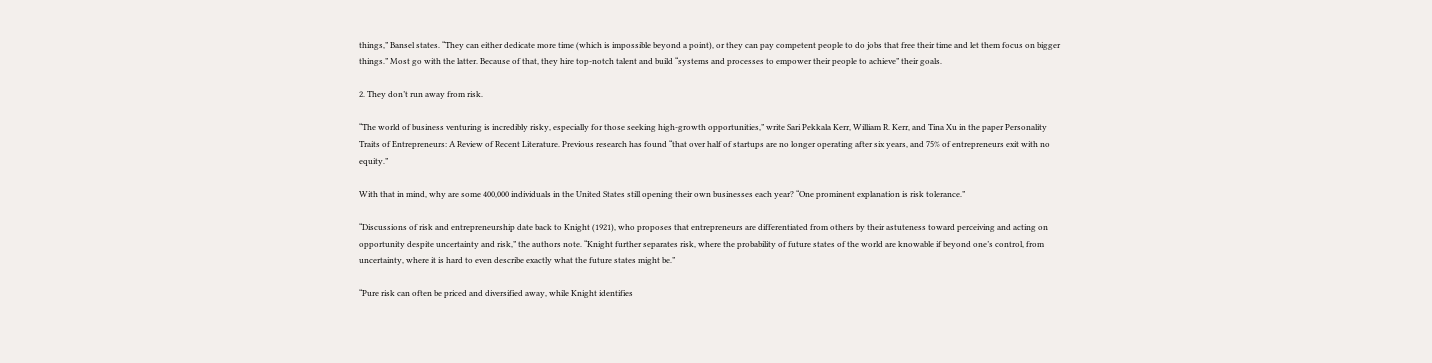things,” Bansel states. “They can either dedicate more time (which is impossible beyond a point), or they can pay competent people to do jobs that free their time and let them focus on bigger things.” Most go with the latter. Because of that, they hire top-notch talent and build “systems and processes to empower their people to achieve” their goals.

2. They don’t run away from risk.

“The world of business venturing is incredibly risky, especially for those seeking high-growth opportunities,” write Sari Pekkala Kerr, William R. Kerr, and Tina Xu in the paper Personality Traits of Entrepreneurs: A Review of Recent Literature. Previous research has found “that over half of startups are no longer operating after six years, and 75% of entrepreneurs exit with no equity.”

With that in mind, why are some 400,000 individuals in the United States still opening their own businesses each year? “One prominent explanation is risk tolerance.”

“Discussions of risk and entrepreneurship date back to Knight (1921), who proposes that entrepreneurs are differentiated from others by their astuteness toward perceiving and acting on opportunity despite uncertainty and risk,” the authors note. “Knight further separates risk, where the probability of future states of the world are knowable if beyond one’s control, from uncertainty, where it is hard to even describe exactly what the future states might be.”

“Pure risk can often be priced and diversified away, while Knight identifies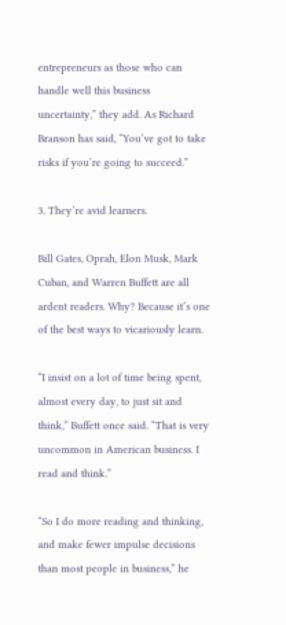entrepreneurs as those who can handle well this business uncertainty,” they add. As Richard Branson has said, “You’ve got to take risks if you’re going to succeed.”

3. They’re avid learners.

Bill Gates, Oprah, Elon Musk, Mark Cuban, and Warren Buffett are all ardent readers. Why? Because it’s one of the best ways to vicariously learn.

“I insist on a lot of time being spent, almost every day, to just sit and think,” Buffett once said. “That is very uncommon in American business. I read and think.”

“So I do more reading and thinking, and make fewer impulse decisions than most people in business,” he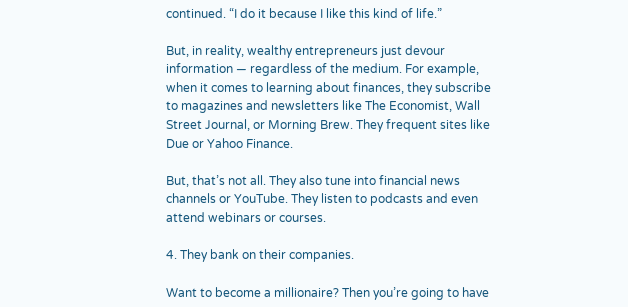continued. “I do it because I like this kind of life.”

But, in reality, wealthy entrepreneurs just devour information — regardless of the medium. For example, when it comes to learning about finances, they subscribe to magazines and newsletters like The Economist, Wall Street Journal, or Morning Brew. They frequent sites like Due or Yahoo Finance.

But, that’s not all. They also tune into financial news channels or YouTube. They listen to podcasts and even attend webinars or courses.

4. They bank on their companies.

Want to become a millionaire? Then you’re going to have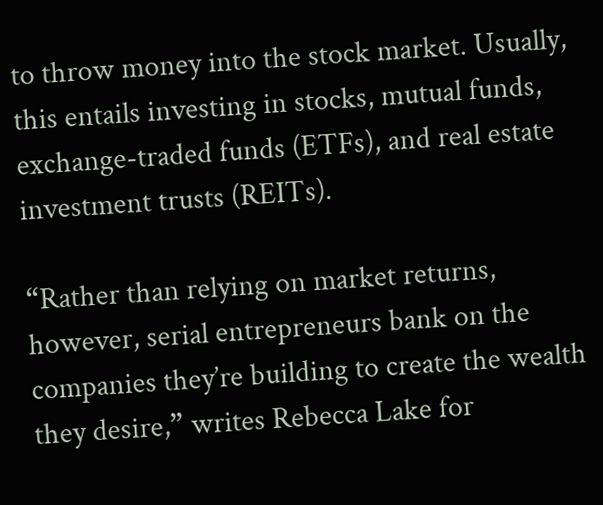to throw money into the stock market. Usually, this entails investing in stocks, mutual funds, exchange-traded funds (ETFs), and real estate investment trusts (REITs).

“Rather than relying on market returns, however, serial entrepreneurs bank on the companies they’re building to create the wealth they desire,” writes Rebecca Lake for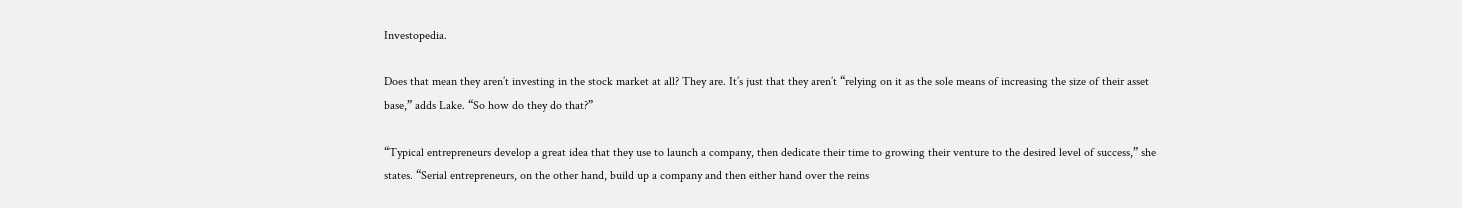Investopedia.

Does that mean they aren’t investing in the stock market at all? They are. It’s just that they aren’t “relying on it as the sole means of increasing the size of their asset base,” adds Lake. “So how do they do that?”

“Typical entrepreneurs develop a great idea that they use to launch a company, then dedicate their time to growing their venture to the desired level of success,” she states. “Serial entrepreneurs, on the other hand, build up a company and then either hand over the reins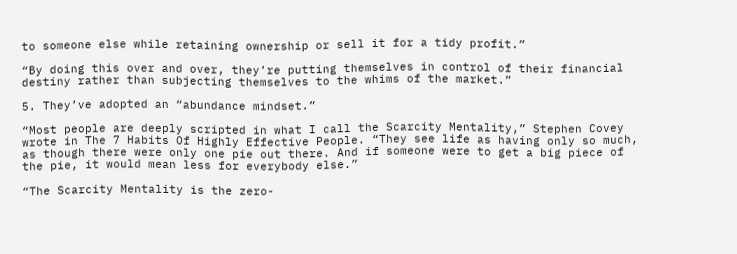to someone else while retaining ownership or sell it for a tidy profit.”

“By doing this over and over, they’re putting themselves in control of their financial destiny rather than subjecting themselves to the whims of the market.”

5. They’ve adopted an “abundance mindset.”

“Most people are deeply scripted in what I call the Scarcity Mentality,” Stephen Covey wrote in The 7 Habits Of Highly Effective People. “They see life as having only so much, as though there were only one pie out there. And if someone were to get a big piece of the pie, it would mean less for everybody else.”

“The Scarcity Mentality is the zero-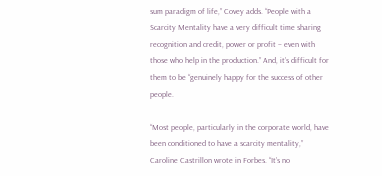sum paradigm of life,” Covey adds. “People with a Scarcity Mentality have a very difficult time sharing recognition and credit, power or profit – even with those who help in the production.” And, it’s difficult for them to be “genuinely happy for the success of other people.

“Most people, particularly in the corporate world, have been conditioned to have a scarcity mentality,” Caroline Castrillon wrote in Forbes. “It’s no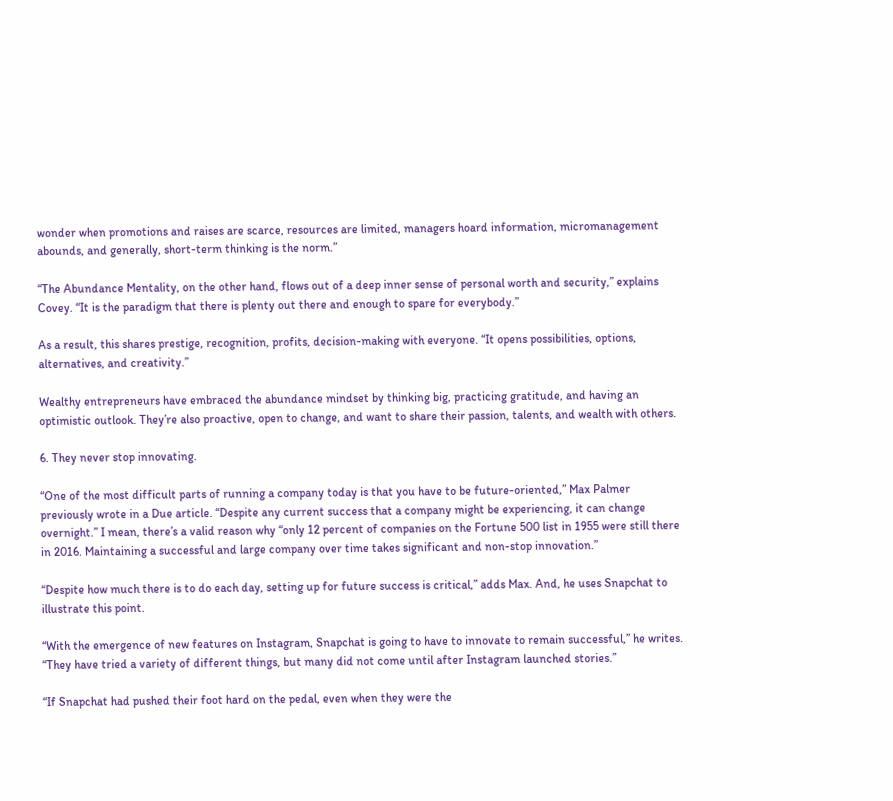wonder when promotions and raises are scarce, resources are limited, managers hoard information, micromanagement abounds, and generally, short-term thinking is the norm.”

“The Abundance Mentality, on the other hand, flows out of a deep inner sense of personal worth and security,” explains Covey. “It is the paradigm that there is plenty out there and enough to spare for everybody.”

As a result, this shares prestige, recognition, profits, decision-making with everyone. “It opens possibilities, options, alternatives, and creativity.”

Wealthy entrepreneurs have embraced the abundance mindset by thinking big, practicing gratitude, and having an optimistic outlook. They’re also proactive, open to change, and want to share their passion, talents, and wealth with others.

6. They never stop innovating.

“One of the most difficult parts of running a company today is that you have to be future-oriented,” Max Palmer previously wrote in a Due article. “Despite any current success that a company might be experiencing, it can change overnight.” I mean, there’s a valid reason why “only 12 percent of companies on the Fortune 500 list in 1955 were still there in 2016. Maintaining a successful and large company over time takes significant and non-stop innovation.”

“Despite how much there is to do each day, setting up for future success is critical,” adds Max. And, he uses Snapchat to illustrate this point.

“With the emergence of new features on Instagram, Snapchat is going to have to innovate to remain successful,” he writes. “They have tried a variety of different things, but many did not come until after Instagram launched stories.”

“If Snapchat had pushed their foot hard on the pedal, even when they were the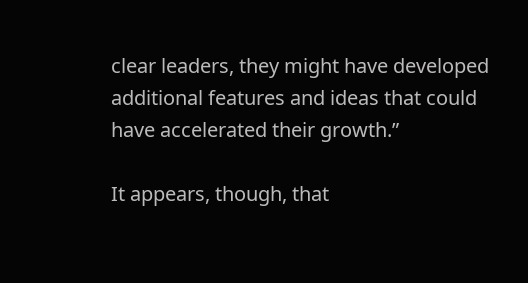clear leaders, they might have developed additional features and ideas that could have accelerated their growth.”

It appears, though, that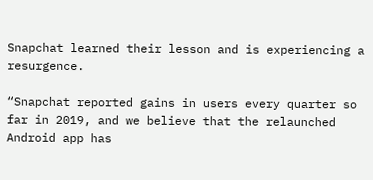Snapchat learned their lesson and is experiencing a resurgence.

“Snapchat reported gains in users every quarter so far in 2019, and we believe that the relaunched Android app has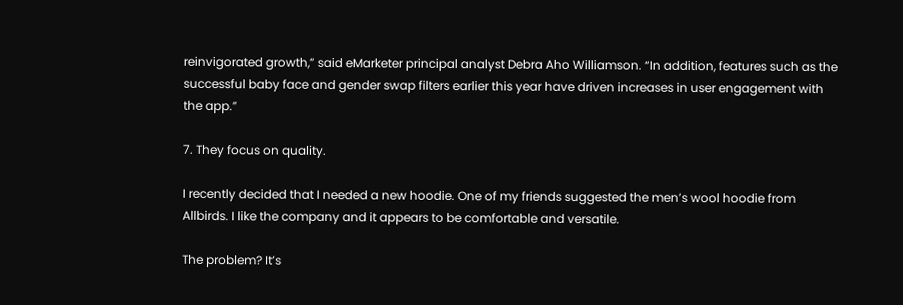reinvigorated growth,” said eMarketer principal analyst Debra Aho Williamson. “In addition, features such as the successful baby face and gender swap filters earlier this year have driven increases in user engagement with the app.”

7. They focus on quality.

I recently decided that I needed a new hoodie. One of my friends suggested the men’s wool hoodie from Allbirds. I like the company and it appears to be comfortable and versatile.

The problem? It’s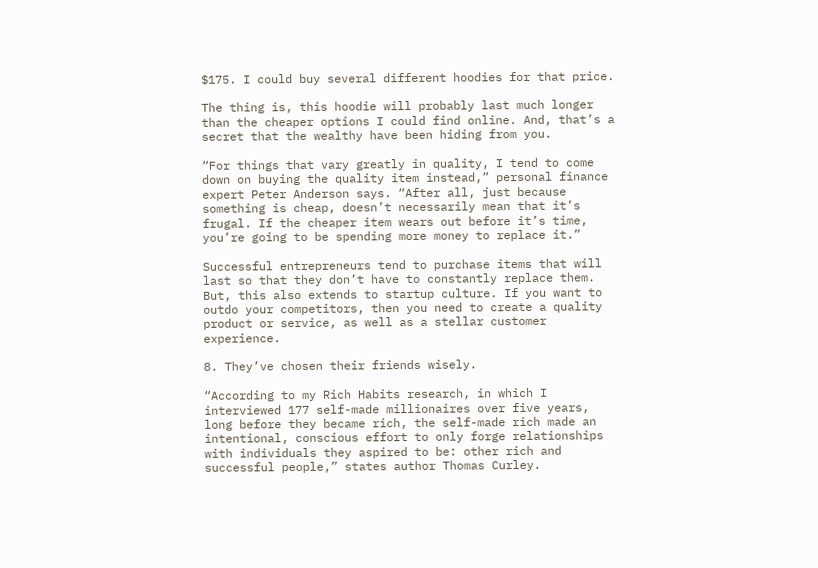$175. I could buy several different hoodies for that price.

The thing is, this hoodie will probably last much longer than the cheaper options I could find online. And, that’s a secret that the wealthy have been hiding from you.

“For things that vary greatly in quality, I tend to come down on buying the quality item instead,” personal finance expert Peter Anderson says. “After all, just because something is cheap, doesn’t necessarily mean that it’s frugal. If the cheaper item wears out before it’s time, you’re going to be spending more money to replace it.”

Successful entrepreneurs tend to purchase items that will last so that they don’t have to constantly replace them. But, this also extends to startup culture. If you want to outdo your competitors, then you need to create a quality product or service, as well as a stellar customer experience.

8. They’ve chosen their friends wisely.

“According to my Rich Habits research, in which I interviewed 177 self-made millionaires over five years, long before they became rich, the self-made rich made an intentional, conscious effort to only forge relationships with individuals they aspired to be: other rich and successful people,” states author Thomas Curley.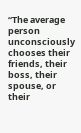“The average person unconsciously chooses their friends, their boss, their spouse, or their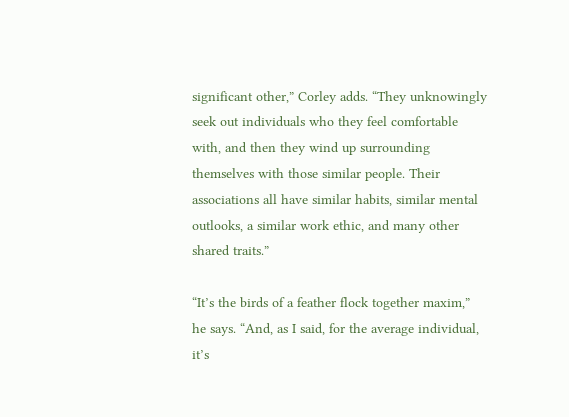significant other,” Corley adds. “They unknowingly seek out individuals who they feel comfortable with, and then they wind up surrounding themselves with those similar people. Their associations all have similar habits, similar mental outlooks, a similar work ethic, and many other shared traits.”

“It’s the birds of a feather flock together maxim,” he says. “And, as I said, for the average individual, it’s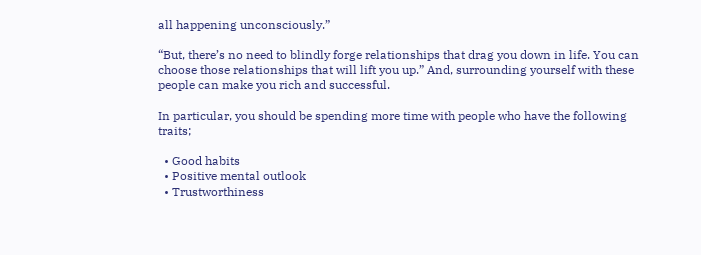all happening unconsciously.”

“But, there’s no need to blindly forge relationships that drag you down in life. You can choose those relationships that will lift you up.” And, surrounding yourself with these people can make you rich and successful.

In particular, you should be spending more time with people who have the following traits;

  • Good habits
  • Positive mental outlook
  • Trustworthiness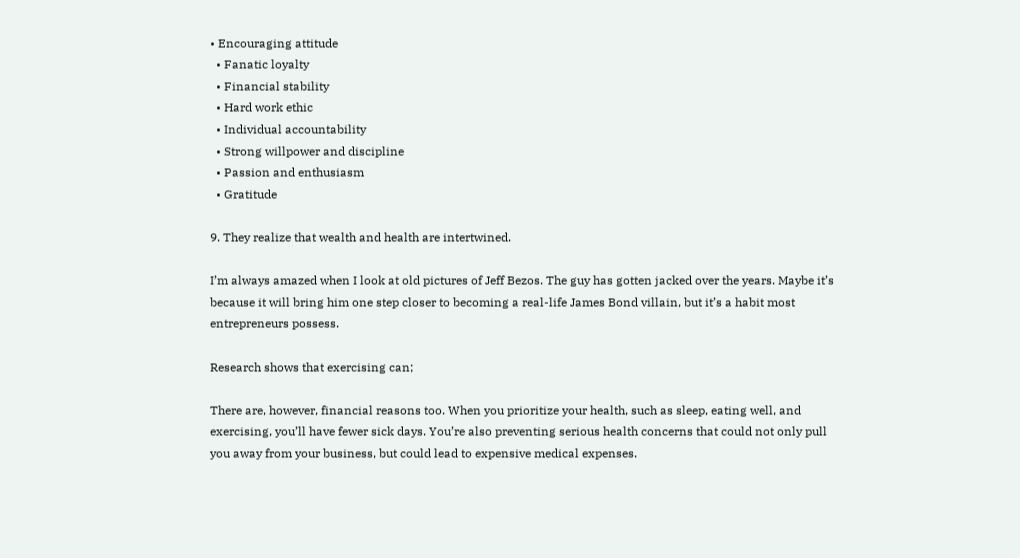• Encouraging attitude
  • Fanatic loyalty
  • Financial stability
  • Hard work ethic
  • Individual accountability
  • Strong willpower and discipline
  • Passion and enthusiasm
  • Gratitude

9. They realize that wealth and health are intertwined.

I’m always amazed when I look at old pictures of Jeff Bezos. The guy has gotten jacked over the years. Maybe it’s because it will bring him one step closer to becoming a real-life James Bond villain, but it’s a habit most entrepreneurs possess.

Research shows that exercising can;

There are, however, financial reasons too. When you prioritize your health, such as sleep, eating well, and exercising, you’ll have fewer sick days. You’re also preventing serious health concerns that could not only pull you away from your business, but could lead to expensive medical expenses.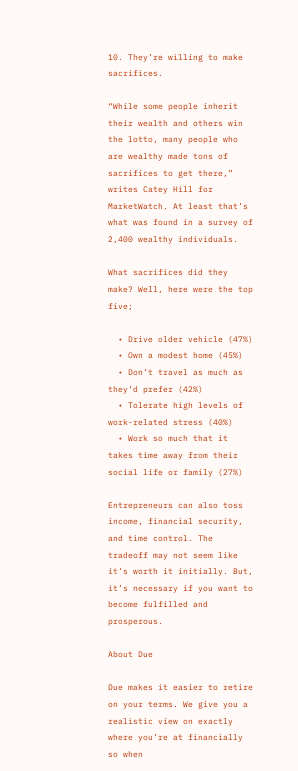10. They’re willing to make sacrifices.

“While some people inherit their wealth and others win the lotto, many people who are wealthy made tons of sacrifices to get there,” writes Catey Hill for MarketWatch. At least that’s what was found in a survey of 2,400 wealthy individuals.

What sacrifices did they make? Well, here were the top five;

  • Drive older vehicle (47%)
  • Own a modest home (45%)
  • Don’t travel as much as they’d prefer (42%)
  • Tolerate high levels of work-related stress (40%)
  • Work so much that it takes time away from their social life or family (27%)

Entrepreneurs can also toss income, financial security, and time control. The tradeoff may not seem like it’s worth it initially. But, it’s necessary if you want to become fulfilled and prosperous.

About Due

Due makes it easier to retire on your terms. We give you a realistic view on exactly where you’re at financially so when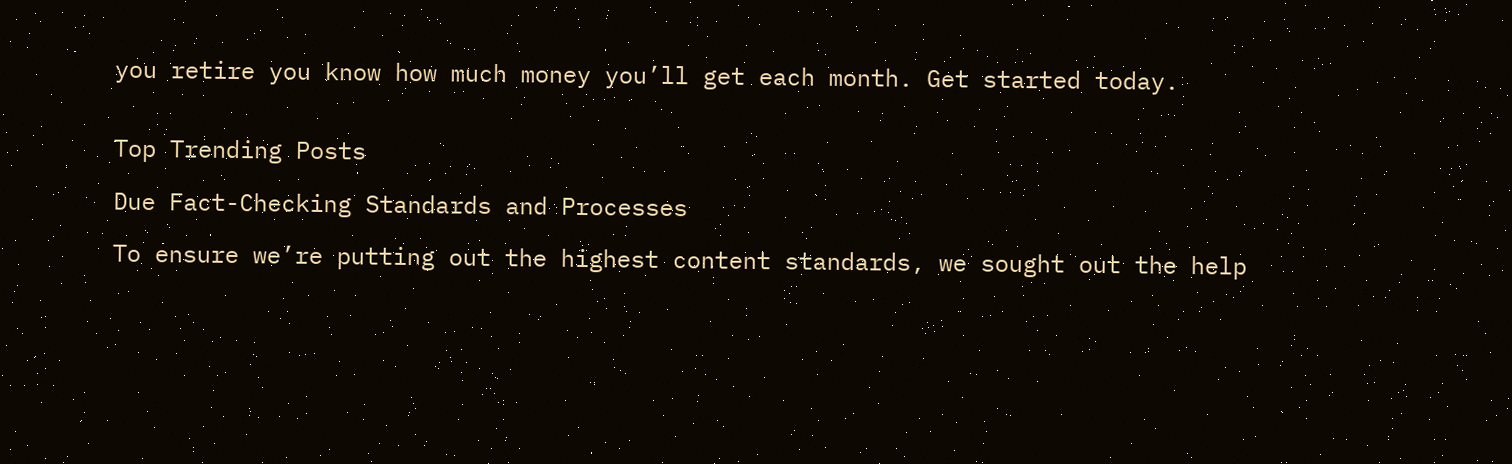you retire you know how much money you’ll get each month. Get started today.


Top Trending Posts

Due Fact-Checking Standards and Processes

To ensure we’re putting out the highest content standards, we sought out the help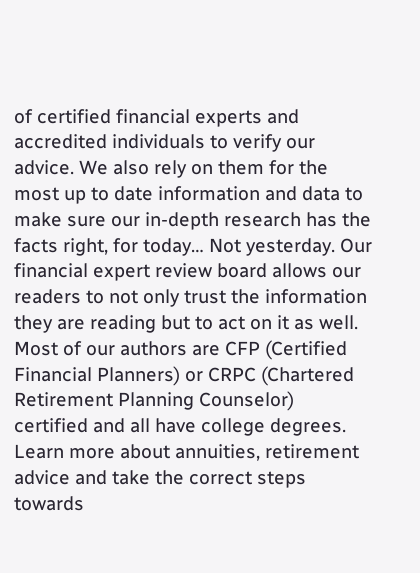of certified financial experts and accredited individuals to verify our advice. We also rely on them for the most up to date information and data to make sure our in-depth research has the facts right, for today… Not yesterday. Our financial expert review board allows our readers to not only trust the information they are reading but to act on it as well. Most of our authors are CFP (Certified Financial Planners) or CRPC (Chartered Retirement Planning Counselor) certified and all have college degrees. Learn more about annuities, retirement advice and take the correct steps towards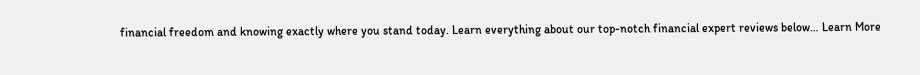financial freedom and knowing exactly where you stand today. Learn everything about our top-notch financial expert reviews below… Learn More